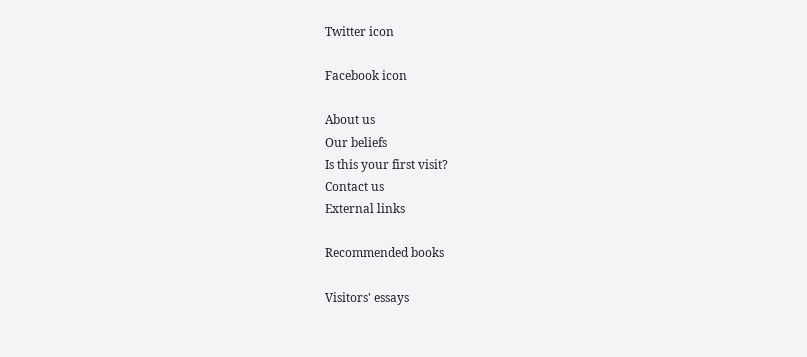Twitter icon

Facebook icon

About us
Our beliefs
Is this your first visit?
Contact us
External links

Recommended books

Visitors' essays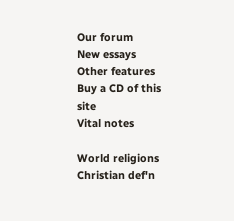Our forum
New essays
Other features
Buy a CD of this site
Vital notes

World religions
Christian def'n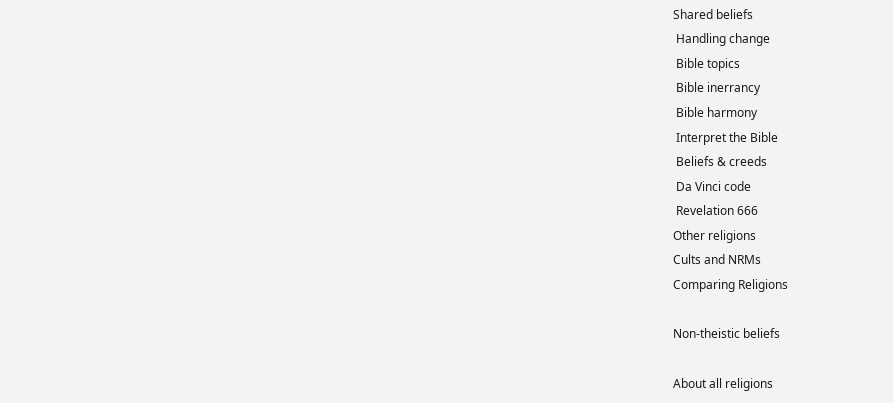Shared beliefs
 Handling change
 Bible topics
 Bible inerrancy
 Bible harmony
 Interpret the Bible
 Beliefs & creeds
 Da Vinci code
 Revelation 666
Other religions
Cults and NRMs
Comparing Religions

Non-theistic beliefs

About all religions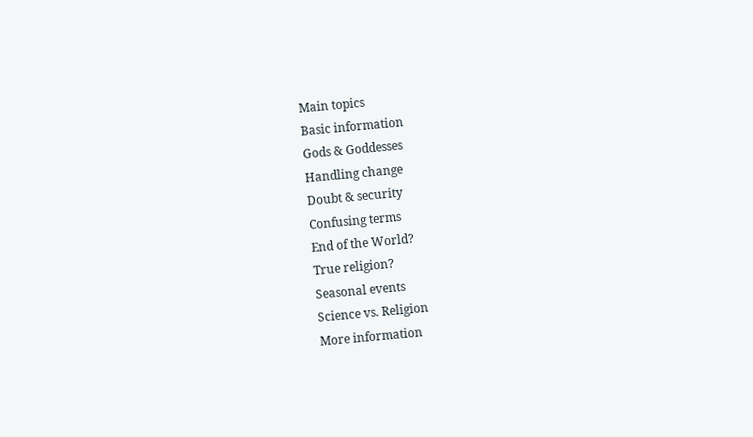Main topics
Basic information
Gods & Goddesses
Handling change
Doubt & security
Confusing terms
End of the World?
True religion?
Seasonal events
Science vs. Religion
More information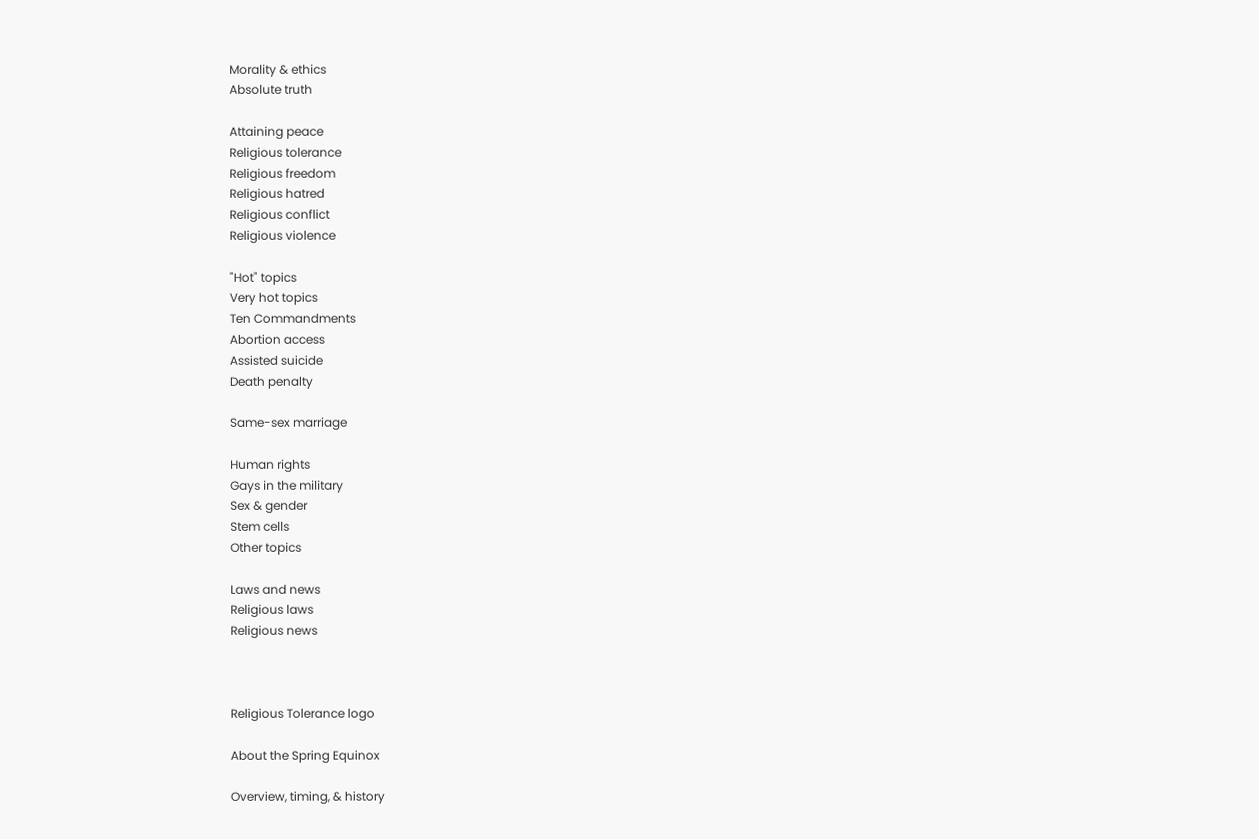Morality & ethics
Absolute truth

Attaining peace
Religious tolerance
Religious freedom
Religious hatred
Religious conflict
Religious violence

"Hot" topics
Very hot topics
Ten Commandments
Abortion access
Assisted suicide
Death penalty

Same-sex marriage

Human rights
Gays in the military
Sex & gender
Stem cells
Other topics

Laws and news
Religious laws
Religious news



Religious Tolerance logo

About the Spring Equinox

Overview, timing, & history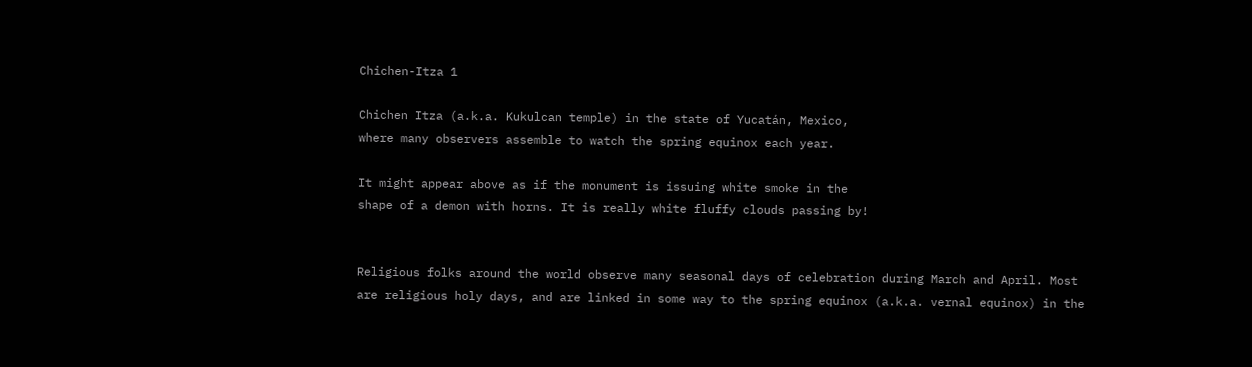Chichen-Itza 1

Chichen Itza (a.k.a. Kukulcan temple) in the state of Yucatán, Mexico,
where many observers assemble to watch the spring equinox each year.

It might appear above as if the monument is issuing white smoke in the
shape of a demon with horns. It is really white fluffy clouds passing by!


Religious folks around the world observe many seasonal days of celebration during March and April. Most are religious holy days, and are linked in some way to the spring equinox (a.k.a. vernal equinox) in the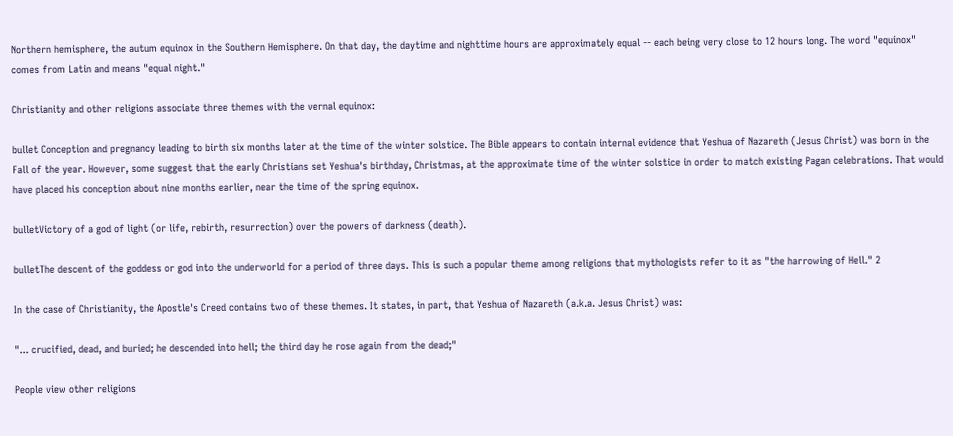Northern hemisphere, the autum equinox in the Southern Hemisphere. On that day, the daytime and nighttime hours are approximately equal -- each being very close to 12 hours long. The word "equinox" comes from Latin and means "equal night."

Christianity and other religions associate three themes with the vernal equinox:

bullet Conception and pregnancy leading to birth six months later at the time of the winter solstice. The Bible appears to contain internal evidence that Yeshua of Nazareth (Jesus Christ) was born in the Fall of the year. However, some suggest that the early Christians set Yeshua's birthday, Christmas, at the approximate time of the winter solstice in order to match existing Pagan celebrations. That would have placed his conception about nine months earlier, near the time of the spring equinox.

bulletVictory of a god of light (or life, rebirth, resurrection) over the powers of darkness (death).

bulletThe descent of the goddess or god into the underworld for a period of three days. This is such a popular theme among religions that mythologists refer to it as "the harrowing of Hell." 2

In the case of Christianity, the Apostle's Creed contains two of these themes. It states, in part, that Yeshua of Nazareth (a.k.a. Jesus Christ) was:

"... crucified, dead, and buried; he descended into hell; the third day he rose again from the dead;"

People view other religions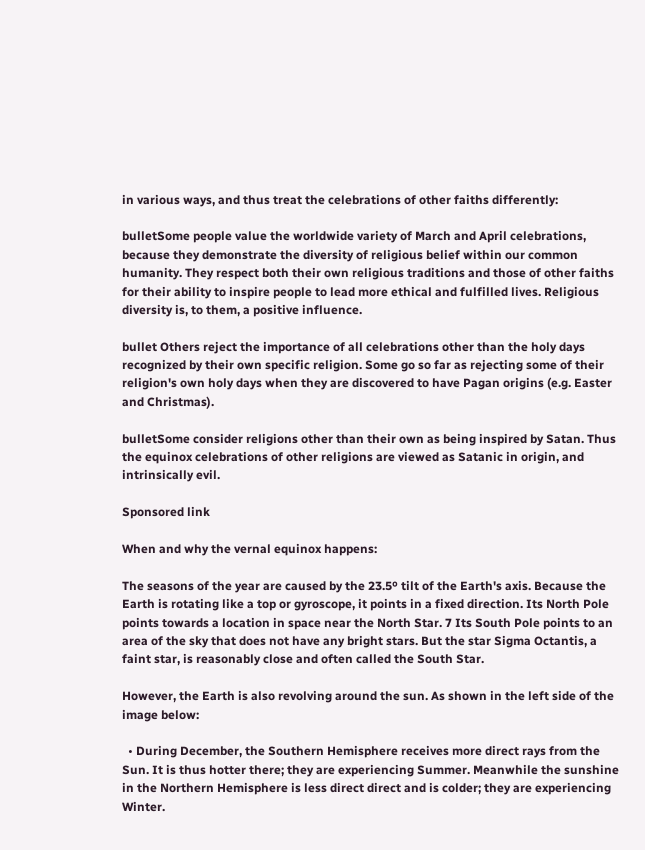in various ways, and thus treat the celebrations of other faiths differently:

bulletSome people value the worldwide variety of March and April celebrations, because they demonstrate the diversity of religious belief within our common humanity. They respect both their own religious traditions and those of other faiths for their ability to inspire people to lead more ethical and fulfilled lives. Religious diversity is, to them, a positive influence.

bullet Others reject the importance of all celebrations other than the holy days recognized by their own specific religion. Some go so far as rejecting some of their religion's own holy days when they are discovered to have Pagan origins (e.g. Easter and Christmas).

bulletSome consider religions other than their own as being inspired by Satan. Thus the equinox celebrations of other religions are viewed as Satanic in origin, and intrinsically evil.

Sponsored link

When and why the vernal equinox happens:

The seasons of the year are caused by the 23.5º tilt of the Earth's axis. Because the Earth is rotating like a top or gyroscope, it points in a fixed direction. Its North Pole points towards a location in space near the North Star. 7 Its South Pole points to an area of the sky that does not have any bright stars. But the star Sigma Octantis, a faint star, is reasonably close and often called the South Star.

However, the Earth is also revolving around the sun. As shown in the left side of the image below:

  • During December, the Southern Hemisphere receives more direct rays from the Sun. It is thus hotter there; they are experiencing Summer. Meanwhile the sunshine in the Northern Hemisphere is less direct direct and is colder; they are experiencing Winter.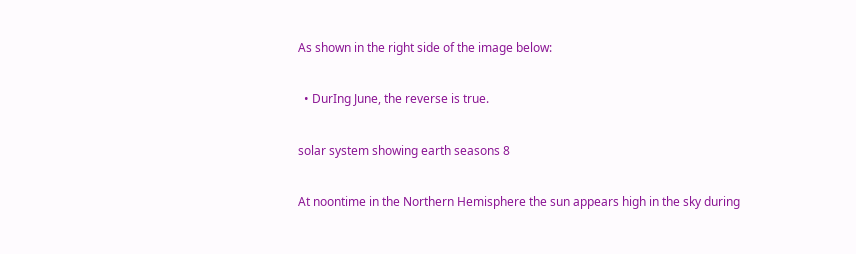As shown in the right side of the image below:

  • DurIng June, the reverse is true.

solar system showing earth seasons 8

At noontime in the Northern Hemisphere the sun appears high in the sky during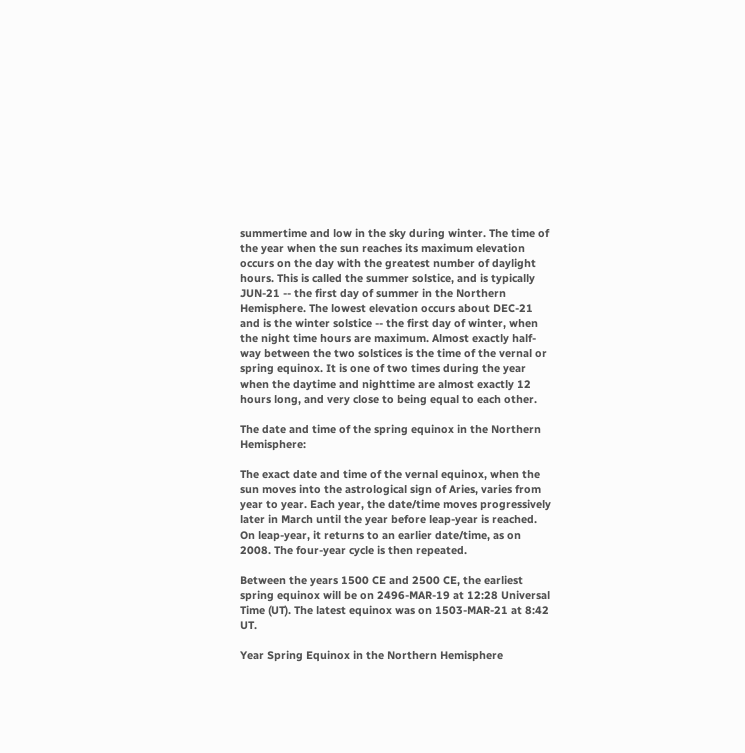summertime and low in the sky during winter. The time of the year when the sun reaches its maximum elevation occurs on the day with the greatest number of daylight hours. This is called the summer solstice, and is typically JUN-21 -- the first day of summer in the Northern Hemisphere. The lowest elevation occurs about DEC-21 and is the winter solstice -- the first day of winter, when the night time hours are maximum. Almost exactly half-way between the two solstices is the time of the vernal or spring equinox. It is one of two times during the year when the daytime and nighttime are almost exactly 12 hours long, and very close to being equal to each other.

The date and time of the spring equinox in the Northern Hemisphere:

The exact date and time of the vernal equinox, when the sun moves into the astrological sign of Aries, varies from year to year. Each year, the date/time moves progressively later in March until the year before leap-year is reached. On leap-year, it returns to an earlier date/time, as on 2008. The four-year cycle is then repeated.

Between the years 1500 CE and 2500 CE, the earliest spring equinox will be on 2496-MAR-19 at 12:28 Universal Time (UT). The latest equinox was on 1503-MAR-21 at 8:42 UT.

Year Spring Equinox in the Northern Hemisphere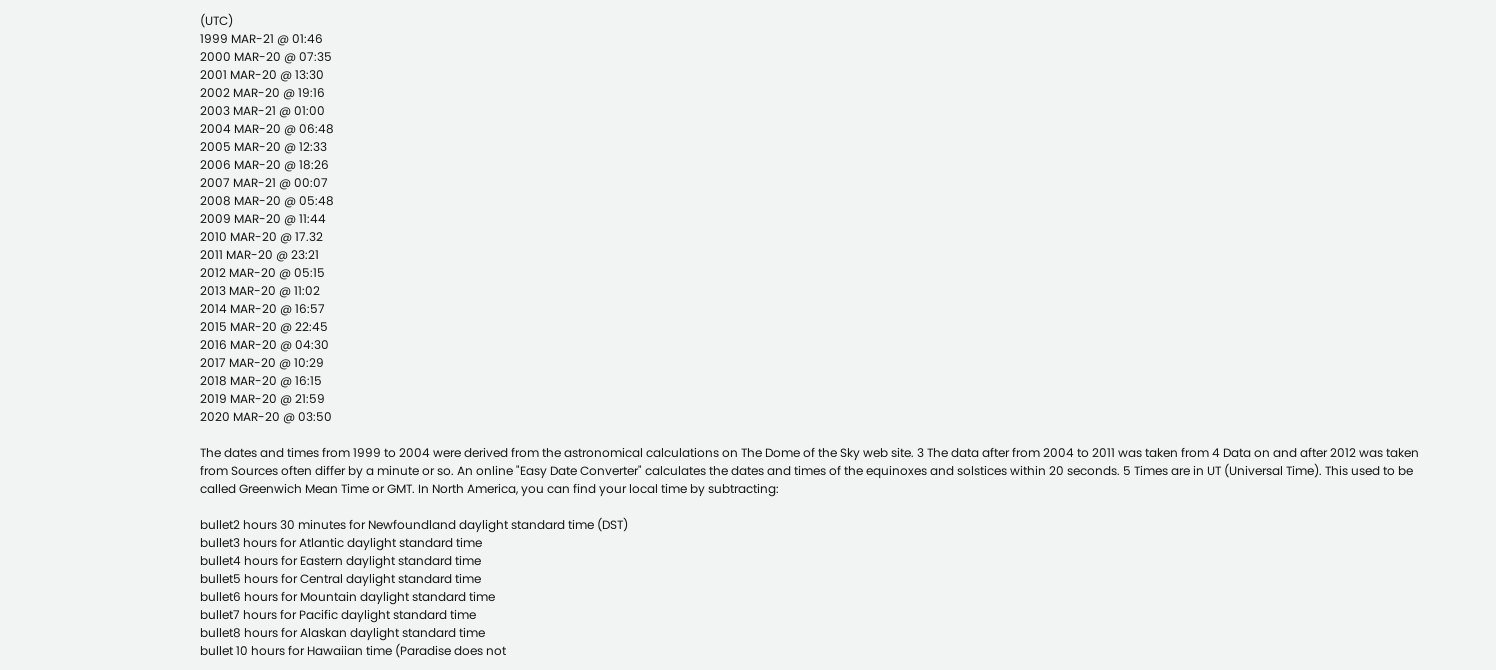(UTC)
1999 MAR-21 @ 01:46
2000 MAR-20 @ 07:35
2001 MAR-20 @ 13:30
2002 MAR-20 @ 19:16
2003 MAR-21 @ 01:00
2004 MAR-20 @ 06:48
2005 MAR-20 @ 12:33
2006 MAR-20 @ 18:26
2007 MAR-21 @ 00:07
2008 MAR-20 @ 05:48
2009 MAR-20 @ 11:44
2010 MAR-20 @ 17.32
2011 MAR-20 @ 23:21
2012 MAR-20 @ 05:15
2013 MAR-20 @ 11:02
2014 MAR-20 @ 16:57
2015 MAR-20 @ 22:45
2016 MAR-20 @ 04:30
2017 MAR-20 @ 10:29
2018 MAR-20 @ 16:15
2019 MAR-20 @ 21:59
2020 MAR-20 @ 03:50

The dates and times from 1999 to 2004 were derived from the astronomical calculations on The Dome of the Sky web site. 3 The data after from 2004 to 2011 was taken from 4 Data on and after 2012 was taken from Sources often differ by a minute or so. An online "Easy Date Converter" calculates the dates and times of the equinoxes and solstices within 20 seconds. 5 Times are in UT (Universal Time). This used to be called Greenwich Mean Time or GMT. In North America, you can find your local time by subtracting:

bullet2 hours 30 minutes for Newfoundland daylight standard time (DST)
bullet3 hours for Atlantic daylight standard time
bullet4 hours for Eastern daylight standard time
bullet5 hours for Central daylight standard time
bullet6 hours for Mountain daylight standard time
bullet7 hours for Pacific daylight standard time
bullet8 hours for Alaskan daylight standard time
bullet 10 hours for Hawaiian time (Paradise does not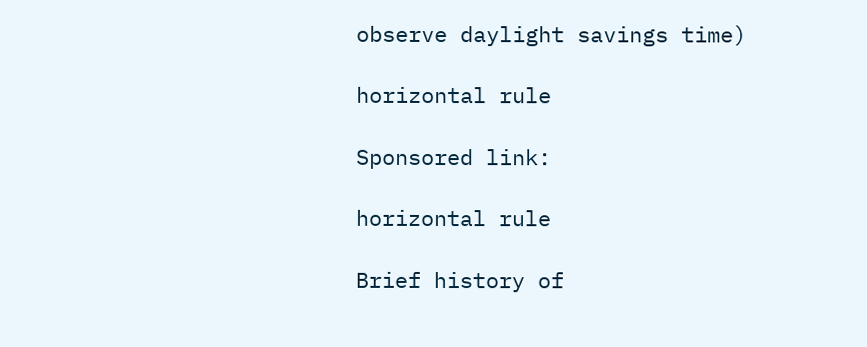observe daylight savings time)

horizontal rule

Sponsored link:

horizontal rule

Brief history of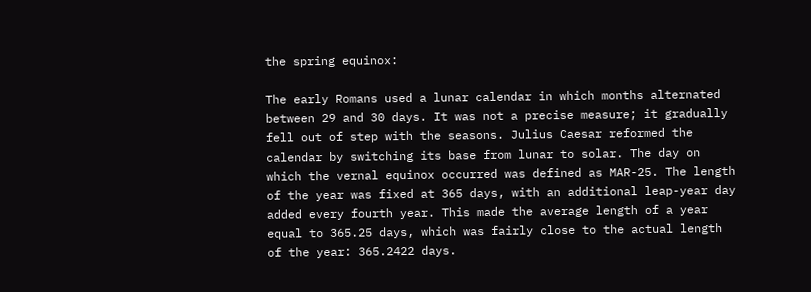the spring equinox:

The early Romans used a lunar calendar in which months alternated between 29 and 30 days. It was not a precise measure; it gradually fell out of step with the seasons. Julius Caesar reformed the calendar by switching its base from lunar to solar. The day on which the vernal equinox occurred was defined as MAR-25. The length of the year was fixed at 365 days, with an additional leap-year day added every fourth year. This made the average length of a year equal to 365.25 days, which was fairly close to the actual length of the year: 365.2422 days.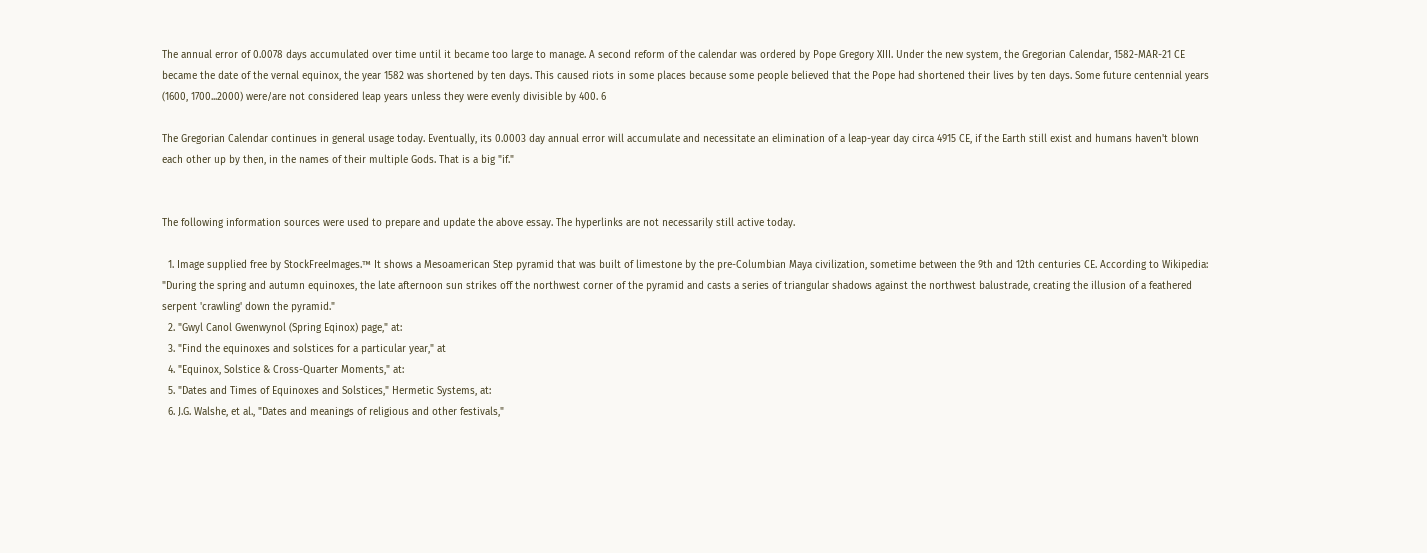The annual error of 0.0078 days accumulated over time until it became too large to manage. A second reform of the calendar was ordered by Pope Gregory XIII. Under the new system, the Gregorian Calendar, 1582-MAR-21 CE became the date of the vernal equinox, the year 1582 was shortened by ten days. This caused riots in some places because some people believed that the Pope had shortened their lives by ten days. Some future centennial years (1600, 1700...2000) were/are not considered leap years unless they were evenly divisible by 400. 6

The Gregorian Calendar continues in general usage today. Eventually, its 0.0003 day annual error will accumulate and necessitate an elimination of a leap-year day circa 4915 CE, if the Earth still exist and humans haven't blown each other up by then, in the names of their multiple Gods. That is a big "if."


The following information sources were used to prepare and update the above essay. The hyperlinks are not necessarily still active today.

  1. Image supplied free by StockFreeImages.™ It shows a Mesoamerican Step pyramid that was built of limestone by the pre-Columbian Maya civilization, sometime between the 9th and 12th centuries CE. According to Wikipedia: "During the spring and autumn equinoxes, the late afternoon sun strikes off the northwest corner of the pyramid and casts a series of triangular shadows against the northwest balustrade, creating the illusion of a feathered serpent 'crawling' down the pyramid."
  2. "Gwyl Canol Gwenwynol (Spring Eqinox) page," at:
  3. "Find the equinoxes and solstices for a particular year," at
  4. "Equinox, Solstice & Cross-Quarter Moments," at:
  5. "Dates and Times of Equinoxes and Solstices," Hermetic Systems, at:
  6. J.G. Walshe, et al., "Dates and meanings of religious and other festivals,"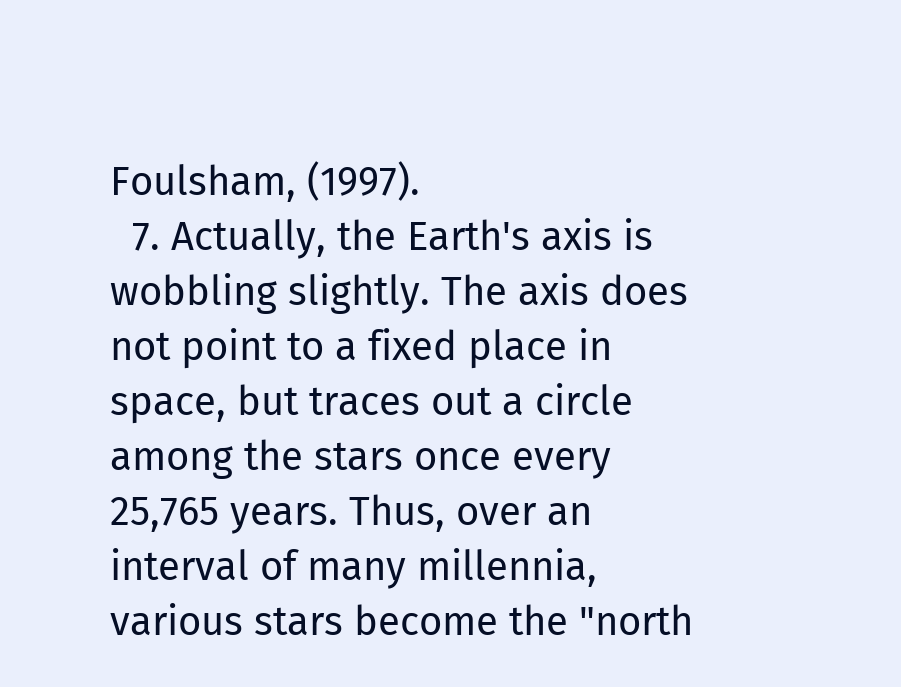Foulsham, (1997).
  7. Actually, the Earth's axis is wobbling slightly. The axis does not point to a fixed place in space, but traces out a circle among the stars once every 25,765 years. Thus, over an interval of many millennia, various stars become the "north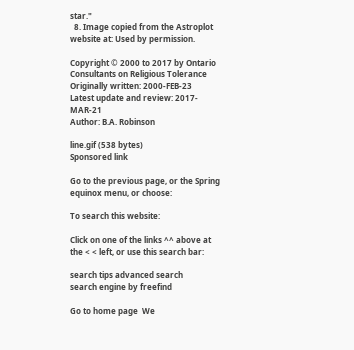star."
  8. Image copied from the Astroplot website at: Used by permission.

Copyright © 2000 to 2017 by Ontario Consultants on Religious Tolerance
Originally written: 2000-FEB-23
Latest update and review: 2017-MAR-21
Author: B.A. Robinson

line.gif (538 bytes)
Sponsored link

Go to the previous page, or the Spring equinox menu, or choose:

To search this website:

Click on one of the links ^^ above at the < < left, or use this search bar:

search tips advanced search
search engine by freefind

Go to home page  We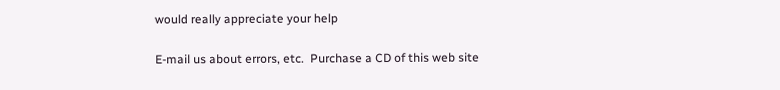would really appreciate your help

E-mail us about errors, etc.  Purchase a CD of this web site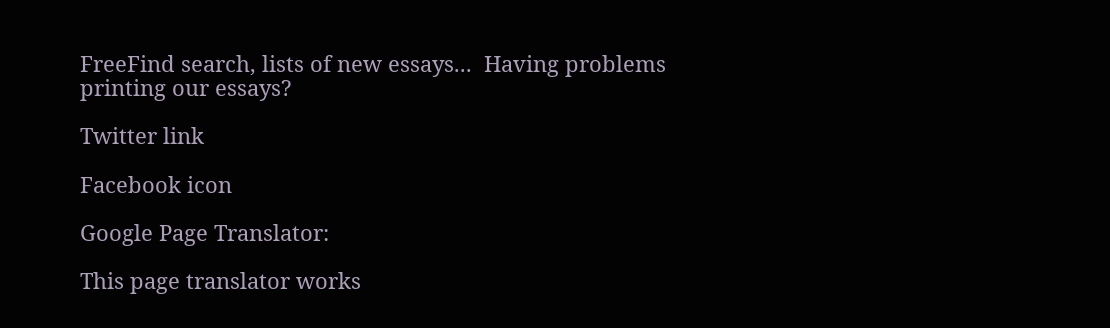FreeFind search, lists of new essays...  Having problems printing our essays?

Twitter link

Facebook icon

Google Page Translator:

This page translator works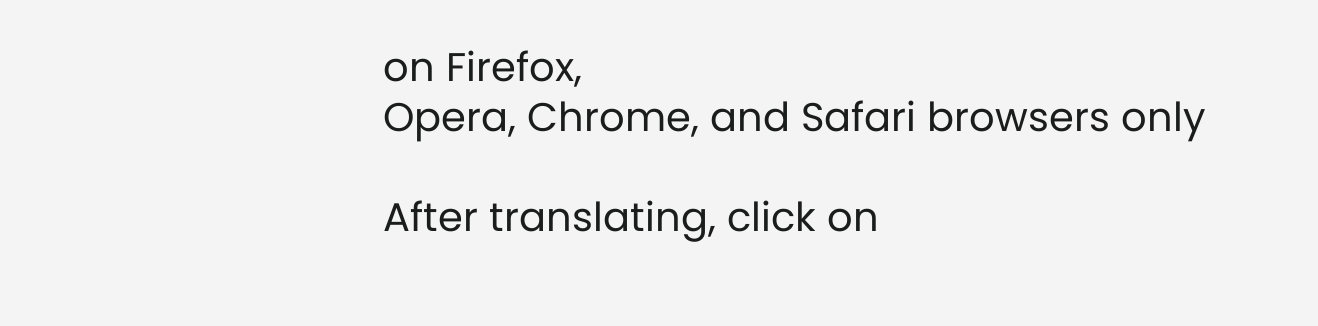on Firefox,
Opera, Chrome, and Safari browsers only

After translating, click on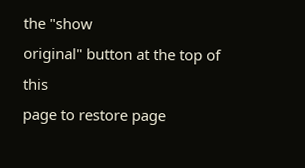the "show
original" button at the top of this
page to restore page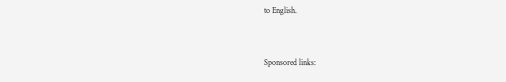to English.


Sponsored links: